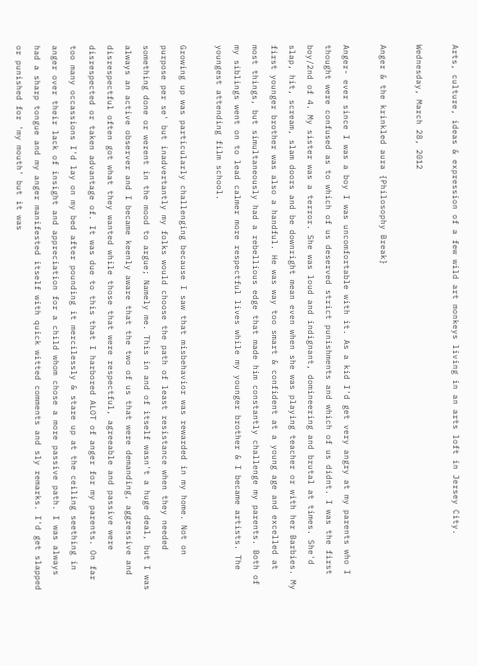Arts, culture, ideas & expression of a few wild art monkeys living in an arts loft in Jersey City.

Wednesday, March 28, 2012

Anger & the krinkled aura {Philosophy Break}

Anger- ever since I was a boy I was uncomfortable with it. As a kid I'd get very angry at my parents who I thought were confused as to which of us deserved strict punishments and which of us didnt. I was the first boy/2nd of 4. My sister was a terror. She was loud and indignant, domineering and brutal at times. She'd slap, hit, scream, slam doors and be downright mean even when she was playing teacher or with her Barbies. My first younger brother was also a handful. He was way too smart & confident at a young age and excelled at most things, but simultaneously had a rebellious edge that made him constantly challenge my parents. Both of my siblings went on to lead calmer more respectful lives while my younger brother & I became artists. The youngest attending film school.

Growing up was particularly challenging because I saw that misbehavior was rewarded in my home. Not on purpose per se' but inadvertantly my folks would choose the path of least resistance when they needed something done or werent in the mood to argue; Namely me. This in and of itself wasn't a huge deal, but I was always an active observer and I became keenly aware that the two of us that were demanding, aggressive and disrespectful often got what they wanted while those that were respectful, agreeable and passive were disrespected or taken advantage of. It was due to this that I harbored ALOT of anger for my parents. On far too many occassions I'd lay on my bed after pounding it mercilessly & stare up at the ceiling seething in anger over their lack of insight and appreciation for a child whom chose a more passive path. I was always had a sharp tongue and my anger manifested itself with quick witted comments and sly remarks. I'd get slapped or punished for 'my mouth' but it was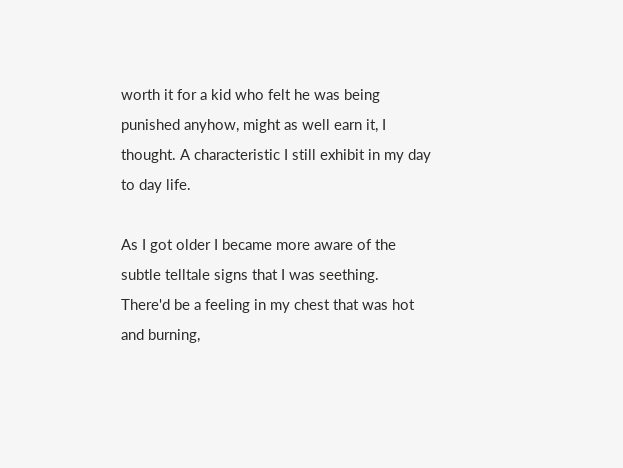worth it for a kid who felt he was being punished anyhow, might as well earn it, I thought. A characteristic I still exhibit in my day to day life.

As I got older I became more aware of the subtle telltale signs that I was seething. There'd be a feeling in my chest that was hot and burning,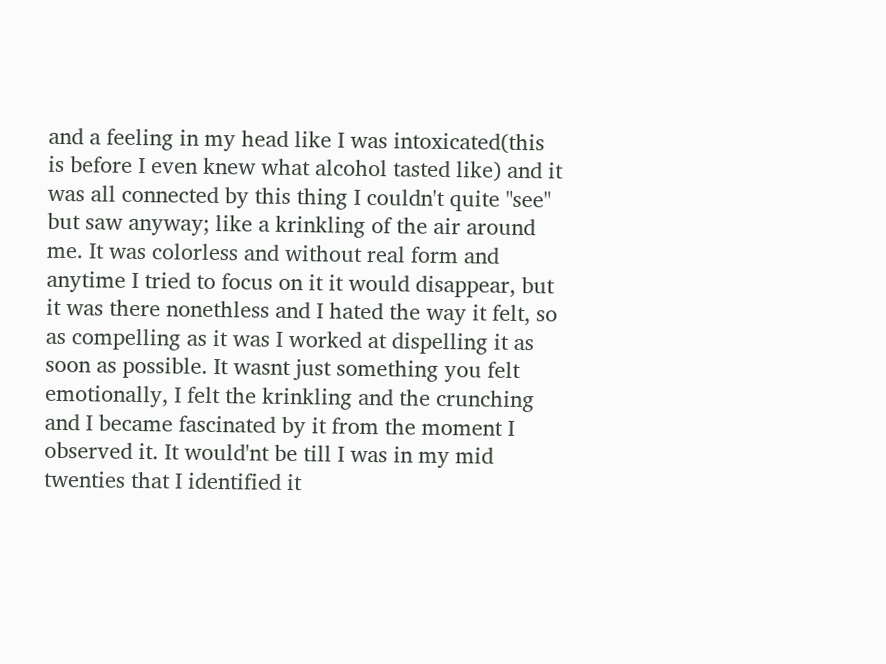and a feeling in my head like I was intoxicated(this is before I even knew what alcohol tasted like) and it was all connected by this thing I couldn't quite "see" but saw anyway; like a krinkling of the air around me. It was colorless and without real form and anytime I tried to focus on it it would disappear, but it was there nonethless and I hated the way it felt, so as compelling as it was I worked at dispelling it as soon as possible. It wasnt just something you felt emotionally, I felt the krinkling and the crunching and I became fascinated by it from the moment I observed it. It would'nt be till I was in my mid twenties that I identified it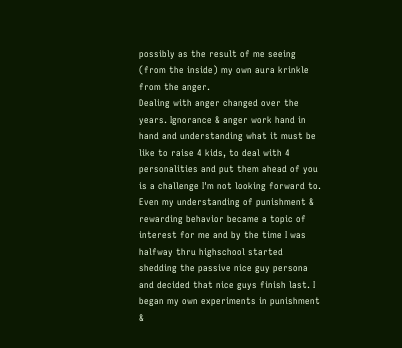possibly as the result of me seeing (from the inside) my own aura krinkle from the anger.
Dealing with anger changed over the years. Ignorance & anger work hand in hand and understanding what it must be like to raise 4 kids, to deal with 4 personalities and put them ahead of you is a challenge I'm not looking forward to. Even my understanding of punishment & rewarding behavior became a topic of interest for me and by the time I was halfway thru highschool started shedding the passive nice guy persona and decided that nice guys finish last. I began my own experiments in punishment &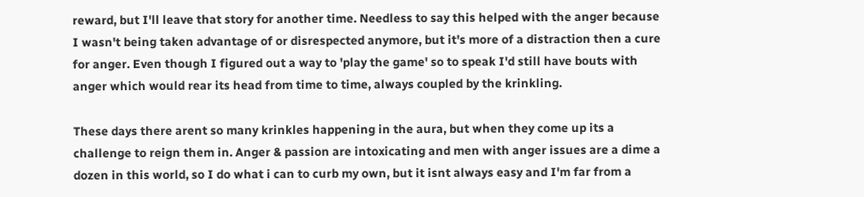reward, but I'll leave that story for another time. Needless to say this helped with the anger because I wasn't being taken advantage of or disrespected anymore, but it's more of a distraction then a cure for anger. Even though I figured out a way to 'play the game' so to speak I'd still have bouts with anger which would rear its head from time to time, always coupled by the krinkling.

These days there arent so many krinkles happening in the aura, but when they come up its a challenge to reign them in. Anger & passion are intoxicating and men with anger issues are a dime a dozen in this world, so I do what i can to curb my own, but it isnt always easy and I'm far from a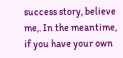success story, believe me,. In the meantime, if you have your own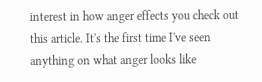interest in how anger effects you check out this article. It's the first time I've seen anything on what anger looks like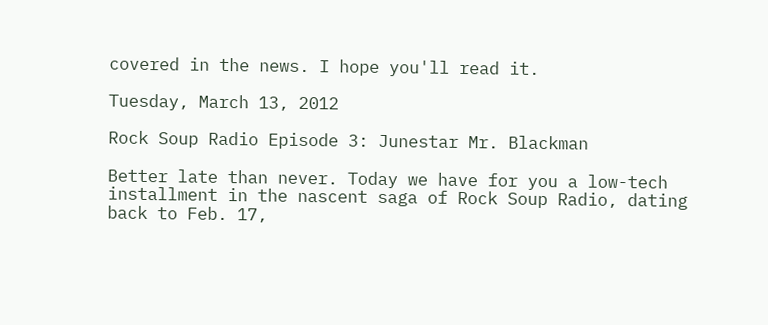covered in the news. I hope you'll read it.

Tuesday, March 13, 2012

Rock Soup Radio Episode 3: Junestar Mr. Blackman

Better late than never. Today we have for you a low-tech installment in the nascent saga of Rock Soup Radio, dating back to Feb. 17,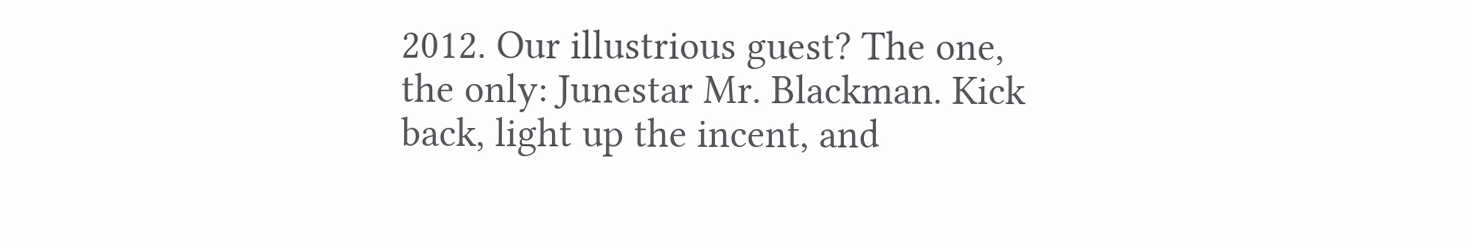2012. Our illustrious guest? The one, the only: Junestar Mr. Blackman. Kick back, light up the incent, and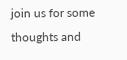join us for some thoughts and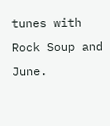tunes with Rock Soup and June.